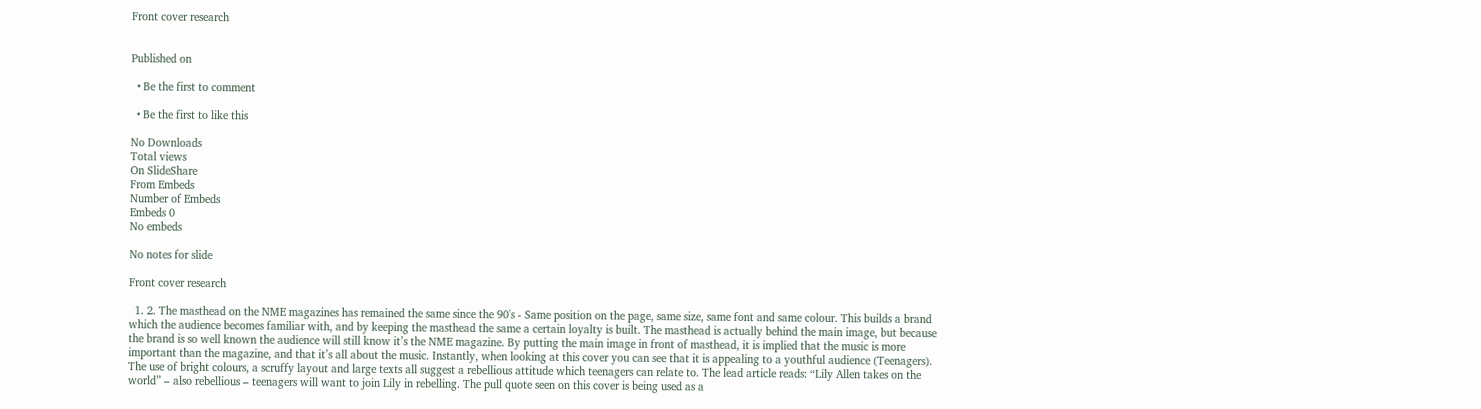Front cover research


Published on

  • Be the first to comment

  • Be the first to like this

No Downloads
Total views
On SlideShare
From Embeds
Number of Embeds
Embeds 0
No embeds

No notes for slide

Front cover research

  1. 2. The masthead on the NME magazines has remained the same since the 90's - Same position on the page, same size, same font and same colour. This builds a brand which the audience becomes familiar with, and by keeping the masthead the same a certain loyalty is built. The masthead is actually behind the main image, but because the brand is so well known the audience will still know it’s the NME magazine. By putting the main image in front of masthead, it is implied that the music is more important than the magazine, and that it’s all about the music. Instantly, when looking at this cover you can see that it is appealing to a youthful audience (Teenagers). The use of bright colours, a scruffy layout and large texts all suggest a rebellious attitude which teenagers can relate to. The lead article reads: “Lily Allen takes on the world” – also rebellious – teenagers will want to join Lily in rebelling. The pull quote seen on this cover is being used as a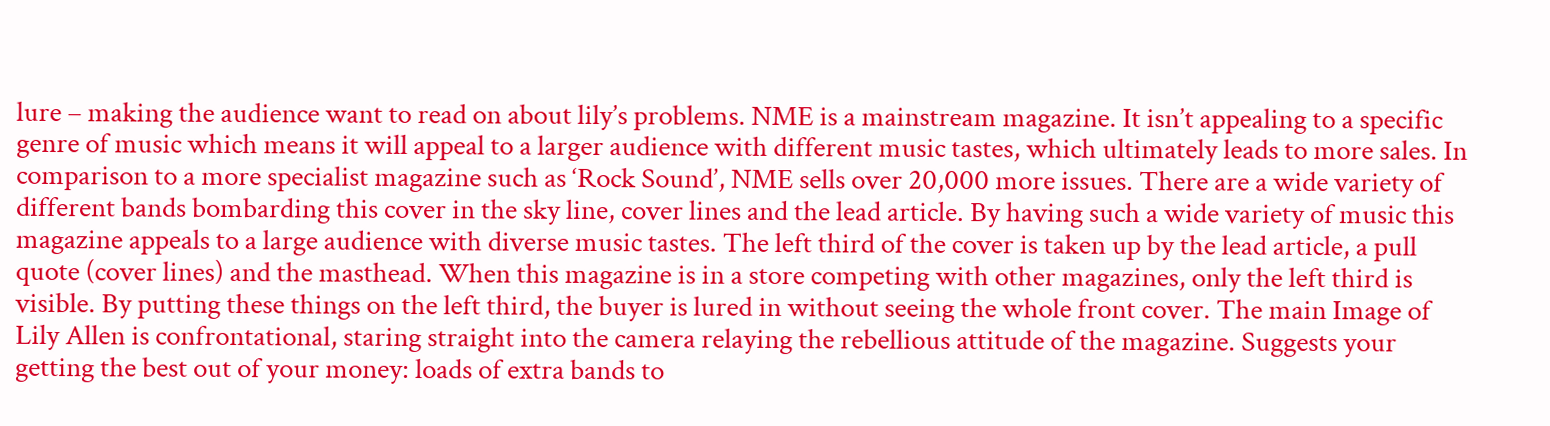lure – making the audience want to read on about lily’s problems. NME is a mainstream magazine. It isn’t appealing to a specific genre of music which means it will appeal to a larger audience with different music tastes, which ultimately leads to more sales. In comparison to a more specialist magazine such as ‘Rock Sound’, NME sells over 20,000 more issues. There are a wide variety of different bands bombarding this cover in the sky line, cover lines and the lead article. By having such a wide variety of music this magazine appeals to a large audience with diverse music tastes. The left third of the cover is taken up by the lead article, a pull quote (cover lines) and the masthead. When this magazine is in a store competing with other magazines, only the left third is visible. By putting these things on the left third, the buyer is lured in without seeing the whole front cover. The main Image of Lily Allen is confrontational, staring straight into the camera relaying the rebellious attitude of the magazine. Suggests your getting the best out of your money: loads of extra bands to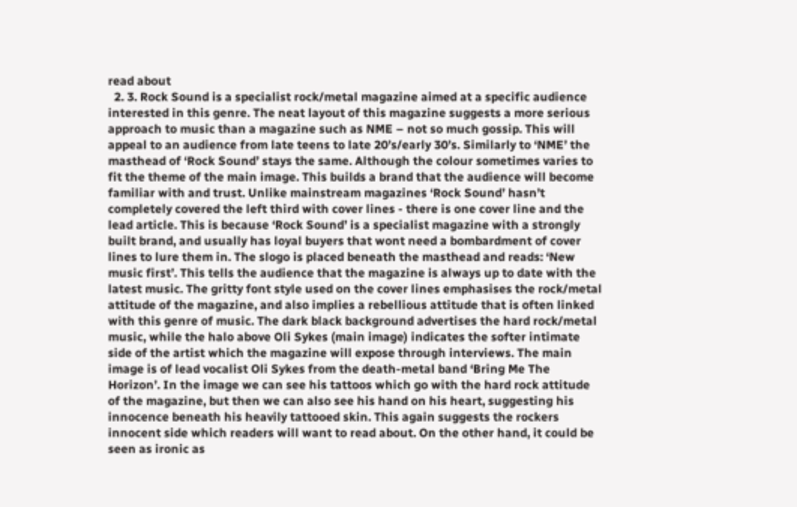read about
  2. 3. Rock Sound is a specialist rock/metal magazine aimed at a specific audience interested in this genre. The neat layout of this magazine suggests a more serious approach to music than a magazine such as NME – not so much gossip. This will appeal to an audience from late teens to late 20’s/early 30’s. Similarly to ‘NME’ the masthead of ‘Rock Sound’ stays the same. Although the colour sometimes varies to fit the theme of the main image. This builds a brand that the audience will become familiar with and trust. Unlike mainstream magazines ‘Rock Sound’ hasn’t completely covered the left third with cover lines - there is one cover line and the lead article. This is because ‘Rock Sound’ is a specialist magazine with a strongly built brand, and usually has loyal buyers that wont need a bombardment of cover lines to lure them in. The slogo is placed beneath the masthead and reads: ‘New music first’. This tells the audience that the magazine is always up to date with the latest music. The gritty font style used on the cover lines emphasises the rock/metal attitude of the magazine, and also implies a rebellious attitude that is often linked with this genre of music. The dark black background advertises the hard rock/metal music, while the halo above Oli Sykes (main image) indicates the softer intimate side of the artist which the magazine will expose through interviews. The main image is of lead vocalist Oli Sykes from the death-metal band ‘Bring Me The Horizon’. In the image we can see his tattoos which go with the hard rock attitude of the magazine, but then we can also see his hand on his heart, suggesting his innocence beneath his heavily tattooed skin. This again suggests the rockers innocent side which readers will want to read about. On the other hand, it could be seen as ironic as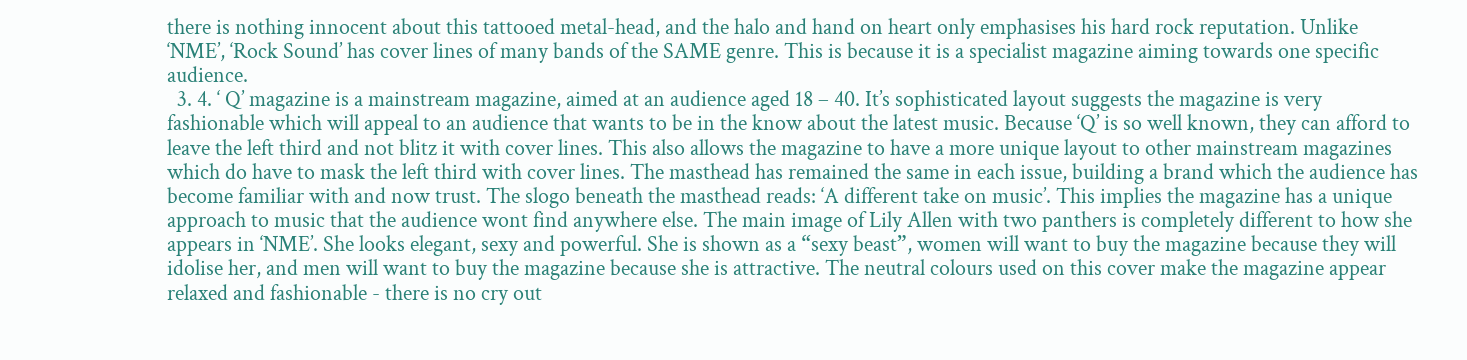there is nothing innocent about this tattooed metal-head, and the halo and hand on heart only emphasises his hard rock reputation. Unlike ‘NME’, ‘Rock Sound’ has cover lines of many bands of the SAME genre. This is because it is a specialist magazine aiming towards one specific audience.
  3. 4. ‘ Q’ magazine is a mainstream magazine, aimed at an audience aged 18 – 40. It’s sophisticated layout suggests the magazine is very fashionable which will appeal to an audience that wants to be in the know about the latest music. Because ‘Q’ is so well known, they can afford to leave the left third and not blitz it with cover lines. This also allows the magazine to have a more unique layout to other mainstream magazines which do have to mask the left third with cover lines. The masthead has remained the same in each issue, building a brand which the audience has become familiar with and now trust. The slogo beneath the masthead reads: ‘A different take on music’. This implies the magazine has a unique approach to music that the audience wont find anywhere else. The main image of Lily Allen with two panthers is completely different to how she appears in ‘NME’. She looks elegant, sexy and powerful. She is shown as a “sexy beast”, women will want to buy the magazine because they will idolise her, and men will want to buy the magazine because she is attractive. The neutral colours used on this cover make the magazine appear relaxed and fashionable - there is no cry out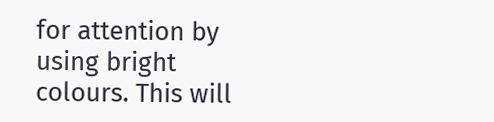for attention by using bright colours. This will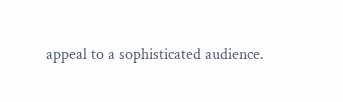appeal to a sophisticated audience.